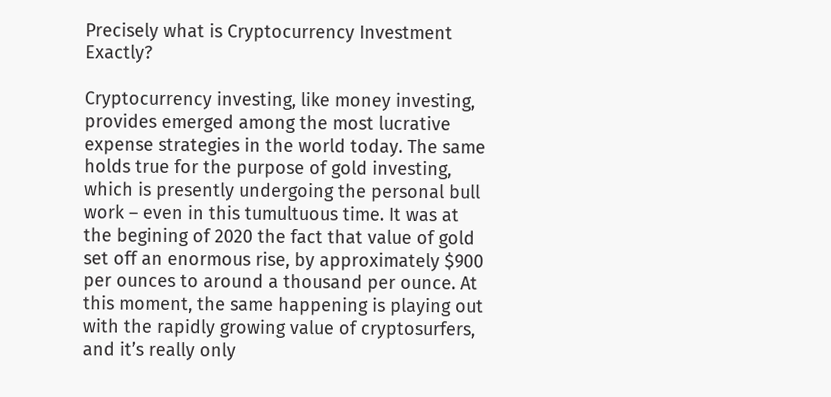Precisely what is Cryptocurrency Investment Exactly?

Cryptocurrency investing, like money investing, provides emerged among the most lucrative expense strategies in the world today. The same holds true for the purpose of gold investing, which is presently undergoing the personal bull work – even in this tumultuous time. It was at the begining of 2020 the fact that value of gold set off an enormous rise, by approximately $900 per ounces to around a thousand per ounce. At this moment, the same happening is playing out with the rapidly growing value of cryptosurfers, and it’s really only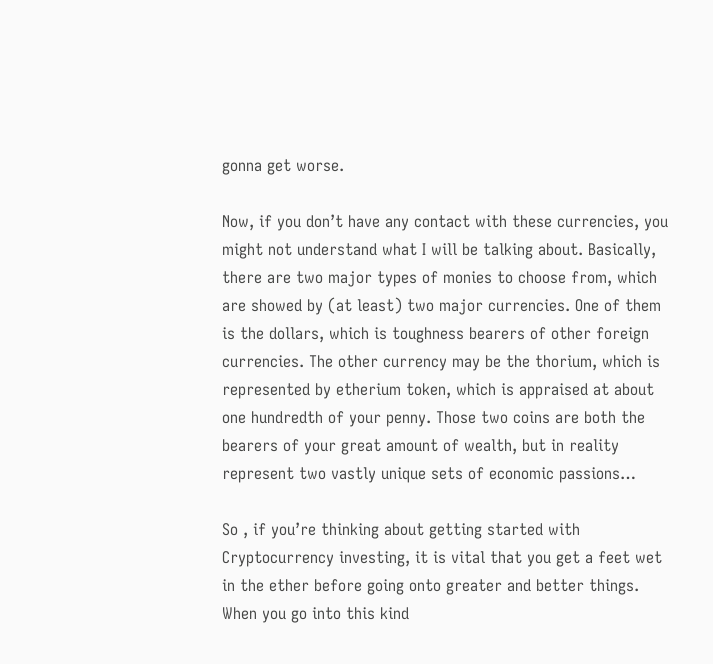gonna get worse.

Now, if you don’t have any contact with these currencies, you might not understand what I will be talking about. Basically, there are two major types of monies to choose from, which are showed by (at least) two major currencies. One of them is the dollars, which is toughness bearers of other foreign currencies. The other currency may be the thorium, which is represented by etherium token, which is appraised at about one hundredth of your penny. Those two coins are both the bearers of your great amount of wealth, but in reality represent two vastly unique sets of economic passions…

So , if you’re thinking about getting started with Cryptocurrency investing, it is vital that you get a feet wet in the ether before going onto greater and better things. When you go into this kind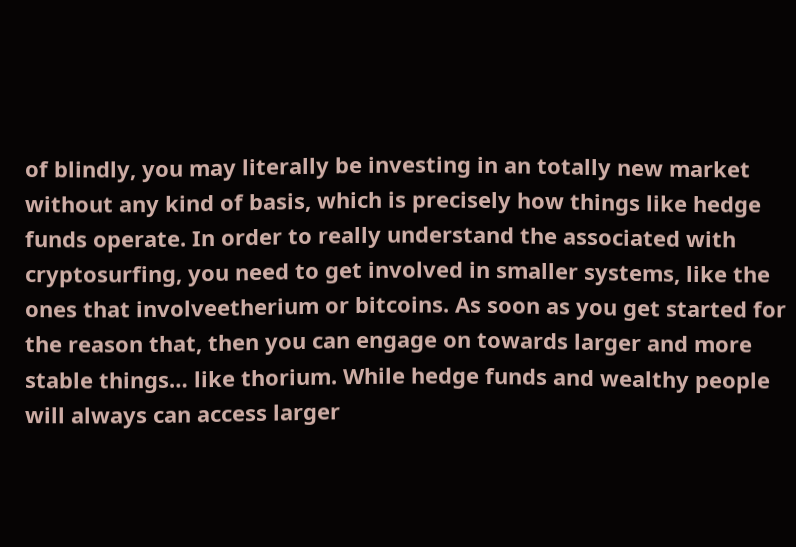of blindly, you may literally be investing in an totally new market without any kind of basis, which is precisely how things like hedge funds operate. In order to really understand the associated with cryptosurfing, you need to get involved in smaller systems, like the ones that involveetherium or bitcoins. As soon as you get started for the reason that, then you can engage on towards larger and more stable things… like thorium. While hedge funds and wealthy people will always can access larger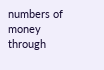numbers of money through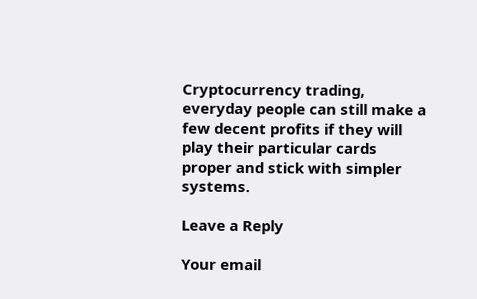Cryptocurrency trading, everyday people can still make a few decent profits if they will play their particular cards proper and stick with simpler systems.

Leave a Reply

Your email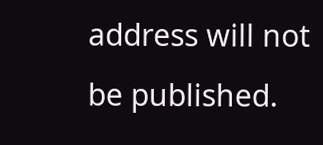address will not be published.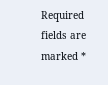Required fields are marked *